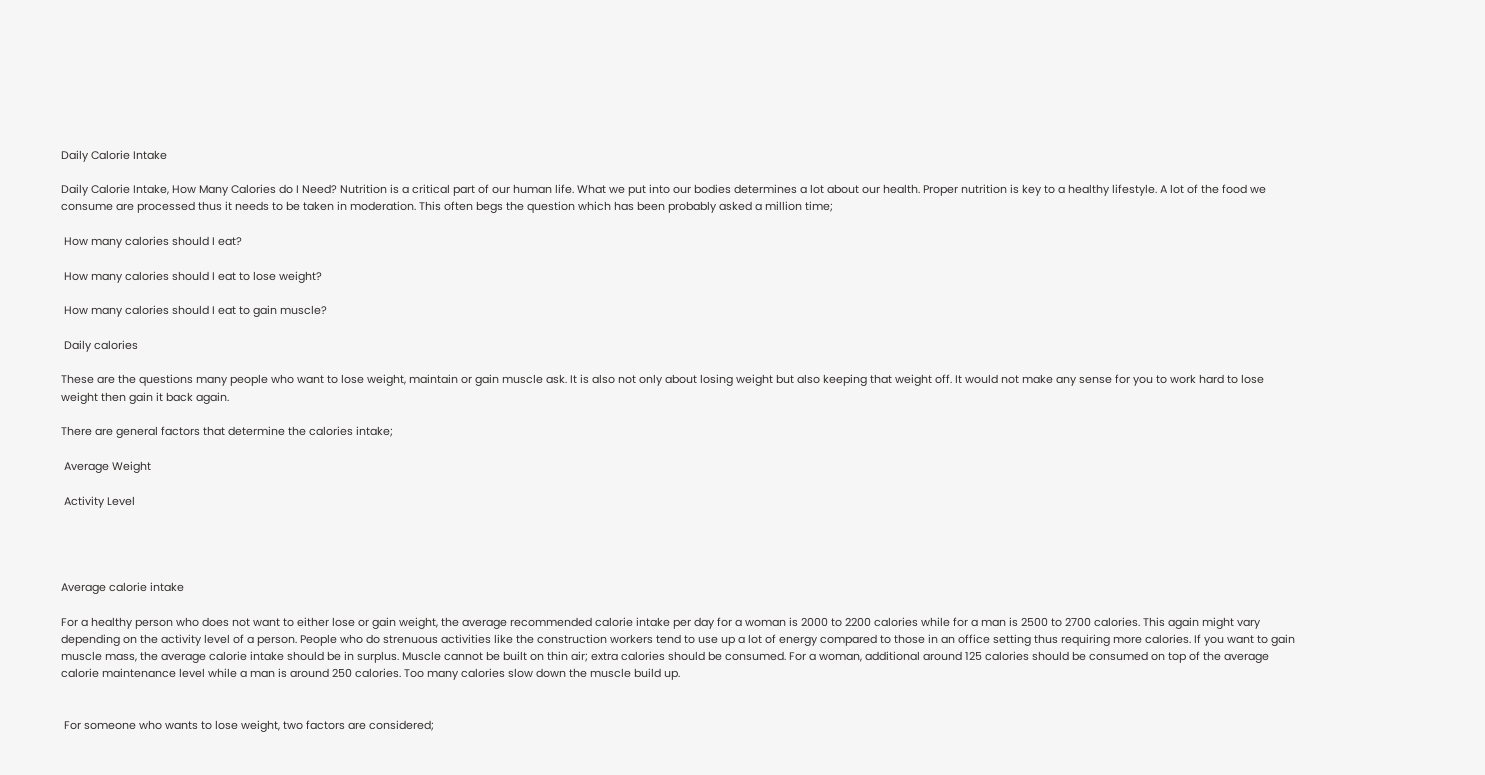Daily Calorie Intake

Daily Calorie Intake, How Many Calories do I Need? Nutrition is a critical part of our human life. What we put into our bodies determines a lot about our health. Proper nutrition is key to a healthy lifestyle. A lot of the food we consume are processed thus it needs to be taken in moderation. This often begs the question which has been probably asked a million time;

 How many calories should I eat?

 How many calories should I eat to lose weight?

 How many calories should I eat to gain muscle?

 Daily calories

These are the questions many people who want to lose weight, maintain or gain muscle ask. It is also not only about losing weight but also keeping that weight off. It would not make any sense for you to work hard to lose weight then gain it back again.

There are general factors that determine the calories intake;

 Average Weight

 Activity Level




Average calorie intake

For a healthy person who does not want to either lose or gain weight, the average recommended calorie intake per day for a woman is 2000 to 2200 calories while for a man is 2500 to 2700 calories. This again might vary depending on the activity level of a person. People who do strenuous activities like the construction workers tend to use up a lot of energy compared to those in an office setting thus requiring more calories. If you want to gain muscle mass, the average calorie intake should be in surplus. Muscle cannot be built on thin air; extra calories should be consumed. For a woman, additional around 125 calories should be consumed on top of the average calorie maintenance level while a man is around 250 calories. Too many calories slow down the muscle build up.


 For someone who wants to lose weight, two factors are considered;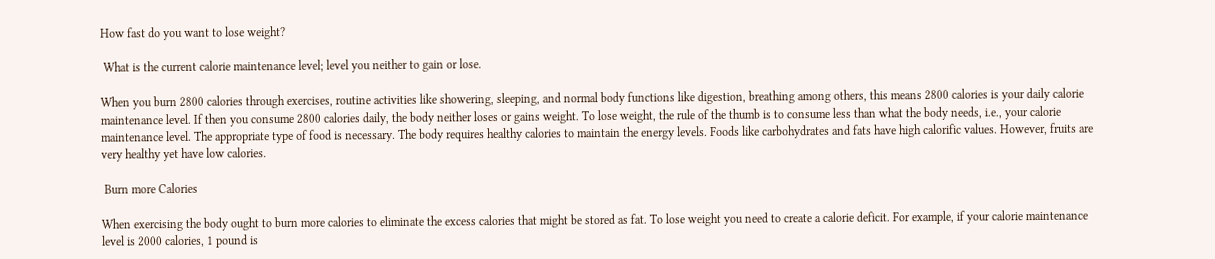How fast do you want to lose weight?

 What is the current calorie maintenance level; level you neither to gain or lose.

When you burn 2800 calories through exercises, routine activities like showering, sleeping, and normal body functions like digestion, breathing among others, this means 2800 calories is your daily calorie maintenance level. If then you consume 2800 calories daily, the body neither loses or gains weight. To lose weight, the rule of the thumb is to consume less than what the body needs, i.e., your calorie maintenance level. The appropriate type of food is necessary. The body requires healthy calories to maintain the energy levels. Foods like carbohydrates and fats have high calorific values. However, fruits are very healthy yet have low calories.

 Burn more Calories

When exercising the body ought to burn more calories to eliminate the excess calories that might be stored as fat. To lose weight you need to create a calorie deficit. For example, if your calorie maintenance level is 2000 calories, 1 pound is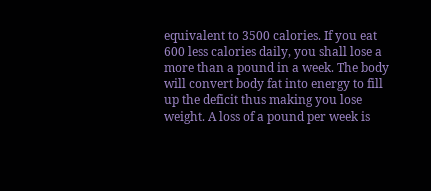equivalent to 3500 calories. If you eat 600 less calories daily, you shall lose a more than a pound in a week. The body will convert body fat into energy to fill up the deficit thus making you lose weight. A loss of a pound per week is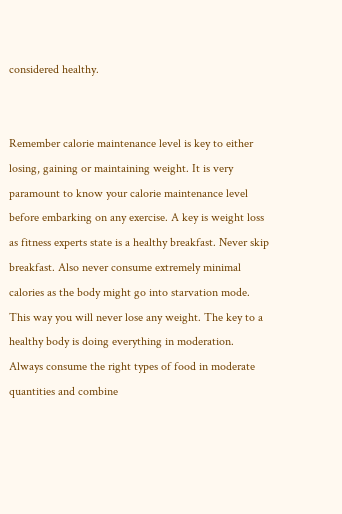considered healthy.


Remember calorie maintenance level is key to either losing, gaining or maintaining weight. It is very paramount to know your calorie maintenance level before embarking on any exercise. A key is weight loss as fitness experts state is a healthy breakfast. Never skip breakfast. Also never consume extremely minimal calories as the body might go into starvation mode. This way you will never lose any weight. The key to a healthy body is doing everything in moderation. Always consume the right types of food in moderate quantities and combine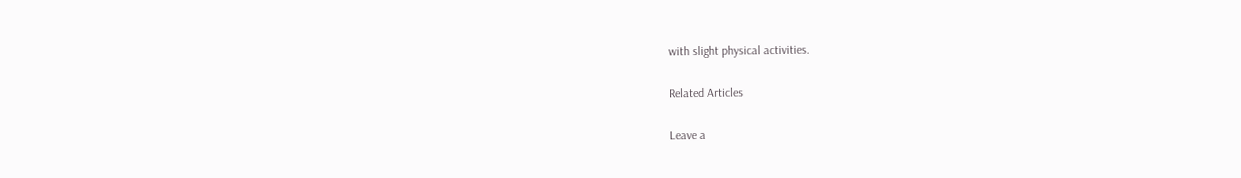with slight physical activities.

Related Articles

Leave a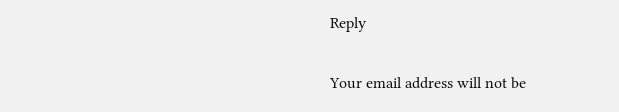Reply

Your email address will not be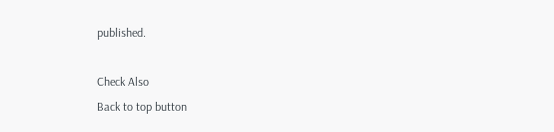published.

Check Also
Back to top button